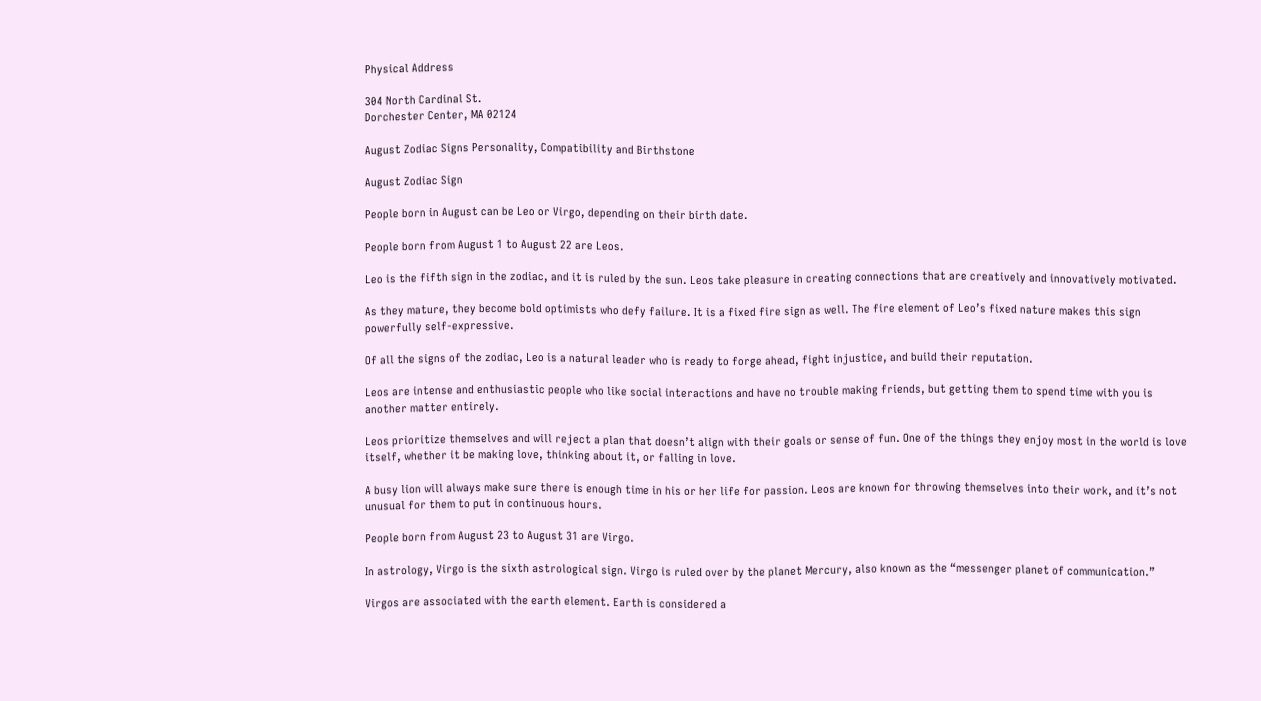Physical Address

304 North Cardinal St.
Dorchester Center, MA 02124

August Zodiac Signs Personality, Compatibility and Birthstone

August Zodiac Sign

People born in August can be Leo or Virgo, depending on their birth date.

People born from August 1 to August 22 are Leos.

Leo is the fifth sign in the zodiac, and it is ruled by the sun. Leos take pleasure in creating connections that are creatively and innovatively motivated.

As they mature, they become bold optimists who defy failure. It is a fixed fire sign as well. The fire element of Leo’s fixed nature makes this sign powerfully self-expressive.

Of all the signs of the zodiac, Leo is a natural leader who is ready to forge ahead, fight injustice, and build their reputation.

Leos are intense and enthusiastic people who like social interactions and have no trouble making friends, but getting them to spend time with you is another matter entirely.

Leos prioritize themselves and will reject a plan that doesn’t align with their goals or sense of fun. One of the things they enjoy most in the world is love itself, whether it be making love, thinking about it, or falling in love.

A busy lion will always make sure there is enough time in his or her life for passion. Leos are known for throwing themselves into their work, and it’s not unusual for them to put in continuous hours.

People born from August 23 to August 31 are Virgo.

In astrology, Virgo is the sixth astrological sign. Virgo is ruled over by the planet Mercury, also known as the “messenger planet of communication.”

Virgos are associated with the earth element. Earth is considered a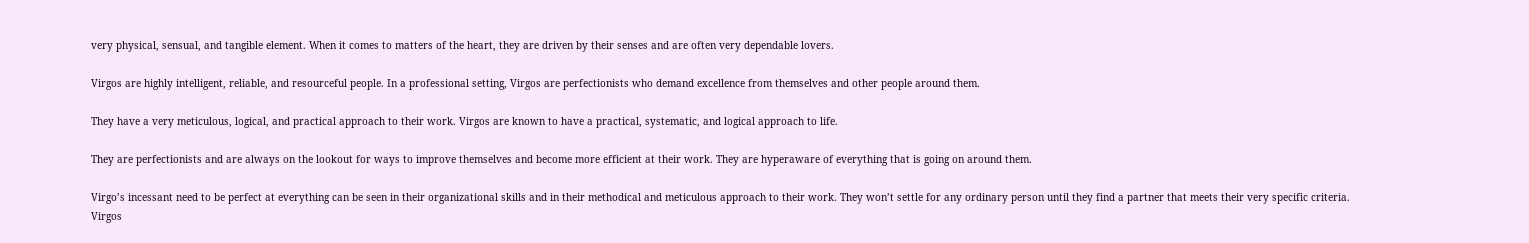very physical, sensual, and tangible element. When it comes to matters of the heart, they are driven by their senses and are often very dependable lovers.

Virgos are highly intelligent, reliable, and resourceful people. In a professional setting, Virgos are perfectionists who demand excellence from themselves and other people around them.

They have a very meticulous, logical, and practical approach to their work. Virgos are known to have a practical, systematic, and logical approach to life.

They are perfectionists and are always on the lookout for ways to improve themselves and become more efficient at their work. They are hyperaware of everything that is going on around them.

Virgo’s incessant need to be perfect at everything can be seen in their organizational skills and in their methodical and meticulous approach to their work. They won’t settle for any ordinary person until they find a partner that meets their very specific criteria. Virgos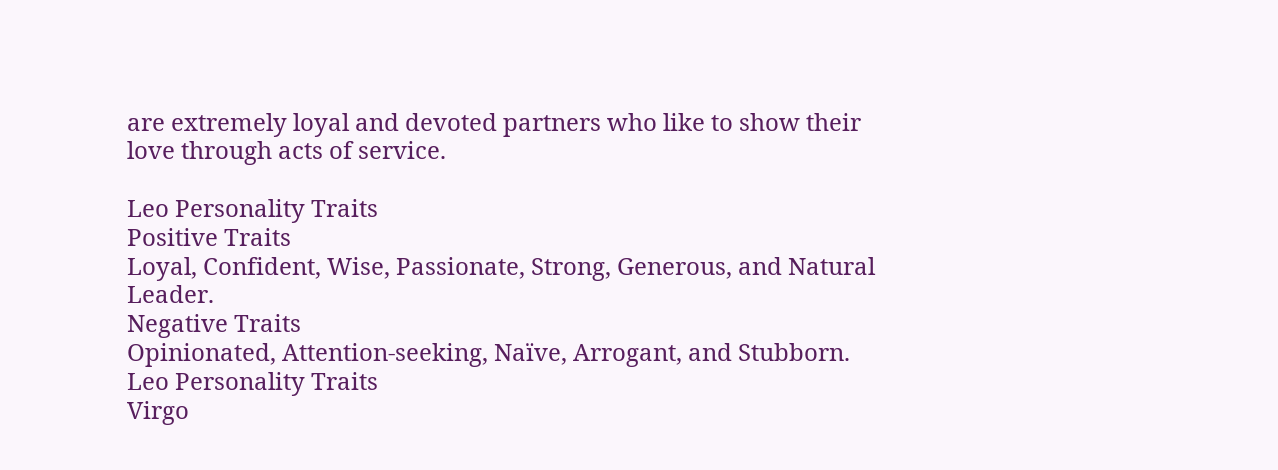are extremely loyal and devoted partners who like to show their love through acts of service.

Leo Personality Traits
Positive Traits
Loyal, Confident, Wise, Passionate, Strong, Generous, and Natural Leader.
Negative Traits
Opinionated, Attention-seeking, Naïve, Arrogant, and Stubborn.
Leo Personality Traits
Virgo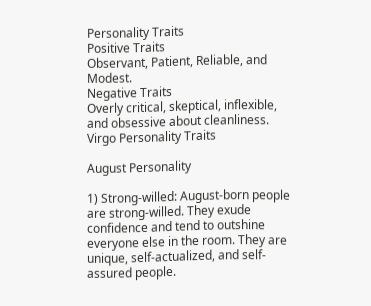Personality Traits
Positive Traits
Observant, Patient, Reliable, and Modest.
Negative Traits
Overly critical, skeptical, inflexible, and obsessive about cleanliness.
Virgo Personality Traits

August Personality

1) Strong-willed: August-born people are strong-willed. They exude confidence and tend to outshine everyone else in the room. They are unique, self-actualized, and self-assured people.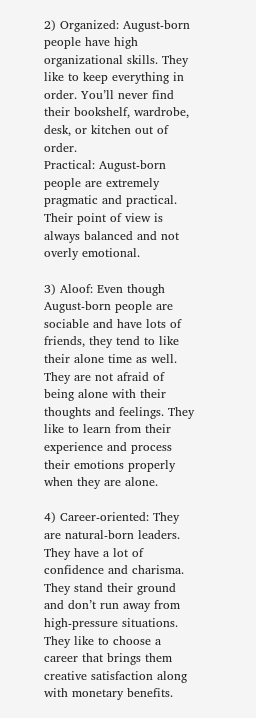2) Organized: August-born people have high organizational skills. They like to keep everything in order. You’ll never find their bookshelf, wardrobe, desk, or kitchen out of order.
Practical: August-born people are extremely pragmatic and practical. Their point of view is always balanced and not overly emotional.

3) Aloof: Even though August-born people are sociable and have lots of friends, they tend to like their alone time as well. They are not afraid of being alone with their thoughts and feelings. They like to learn from their experience and process their emotions properly when they are alone.

4) Career-oriented: They are natural-born leaders. They have a lot of confidence and charisma. They stand their ground and don’t run away from high-pressure situations. They like to choose a career that brings them creative satisfaction along with monetary benefits.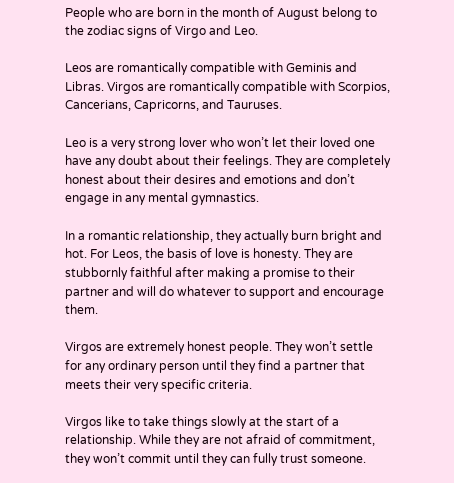People who are born in the month of August belong to the zodiac signs of Virgo and Leo.

Leos are romantically compatible with Geminis and Libras. Virgos are romantically compatible with Scorpios, Cancerians, Capricorns, and Tauruses.

Leo is a very strong lover who won’t let their loved one have any doubt about their feelings. They are completely honest about their desires and emotions and don’t engage in any mental gymnastics.

In a romantic relationship, they actually burn bright and hot. For Leos, the basis of love is honesty. They are stubbornly faithful after making a promise to their partner and will do whatever to support and encourage them.

Virgos are extremely honest people. They won’t settle for any ordinary person until they find a partner that meets their very specific criteria.

Virgos like to take things slowly at the start of a relationship. While they are not afraid of commitment, they won’t commit until they can fully trust someone.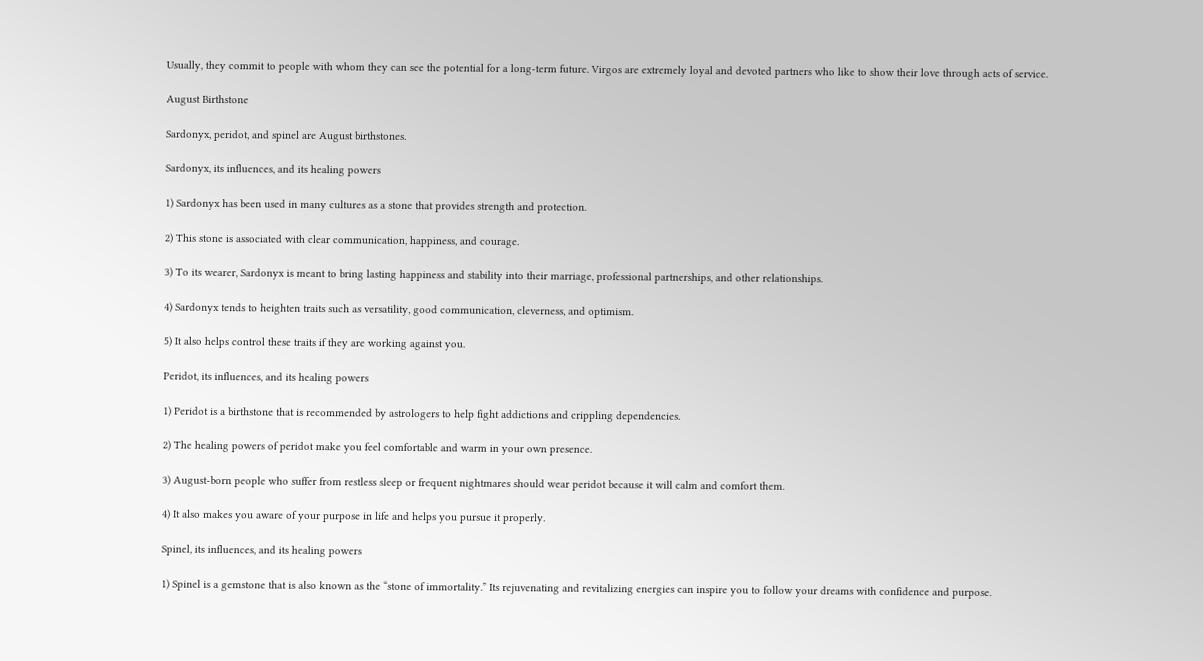Usually, they commit to people with whom they can see the potential for a long-term future. Virgos are extremely loyal and devoted partners who like to show their love through acts of service.

August Birthstone

Sardonyx, peridot, and spinel are August birthstones.

Sardonyx, its influences, and its healing powers

1) Sardonyx has been used in many cultures as a stone that provides strength and protection.

2) This stone is associated with clear communication, happiness, and courage.

3) To its wearer, Sardonyx is meant to bring lasting happiness and stability into their marriage, professional partnerships, and other relationships.

4) Sardonyx tends to heighten traits such as versatility, good communication, cleverness, and optimism.

5) It also helps control these traits if they are working against you.

Peridot, its influences, and its healing powers

1) Peridot is a birthstone that is recommended by astrologers to help fight addictions and crippling dependencies.

2) The healing powers of peridot make you feel comfortable and warm in your own presence.

3) August-born people who suffer from restless sleep or frequent nightmares should wear peridot because it will calm and comfort them.

4) It also makes you aware of your purpose in life and helps you pursue it properly.

Spinel, its influences, and its healing powers

1) Spinel is a gemstone that is also known as the “stone of immortality.” Its rejuvenating and revitalizing energies can inspire you to follow your dreams with confidence and purpose.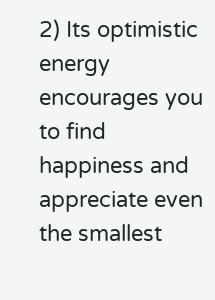2) Its optimistic energy encourages you to find happiness and appreciate even the smallest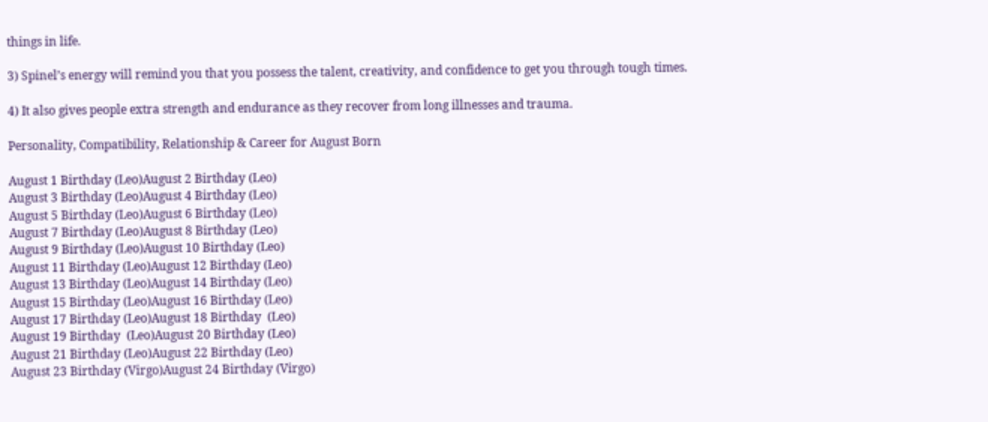things in life.

3) Spinel’s energy will remind you that you possess the talent, creativity, and confidence to get you through tough times.

4) It also gives people extra strength and endurance as they recover from long illnesses and trauma.

Personality, Compatibility, Relationship & Career for August Born

August 1 Birthday (Leo)August 2 Birthday (Leo)
August 3 Birthday (Leo)August 4 Birthday (Leo)
August 5 Birthday (Leo)August 6 Birthday (Leo)
August 7 Birthday (Leo)August 8 Birthday (Leo)
August 9 Birthday (Leo)August 10 Birthday (Leo)
August 11 Birthday (Leo)August 12 Birthday (Leo)
August 13 Birthday (Leo)August 14 Birthday (Leo)
August 15 Birthday (Leo)August 16 Birthday (Leo)
August 17 Birthday (Leo)August 18 Birthday  (Leo)
August 19 Birthday  (Leo)August 20 Birthday (Leo)
August 21 Birthday (Leo)August 22 Birthday (Leo)
August 23 Birthday (Virgo)August 24 Birthday (Virgo)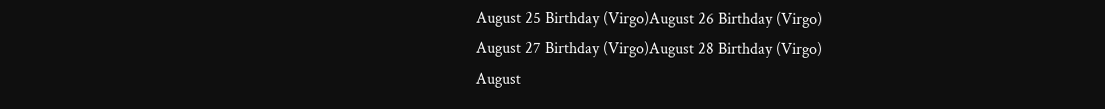August 25 Birthday (Virgo)August 26 Birthday (Virgo)
August 27 Birthday (Virgo)August 28 Birthday (Virgo)
August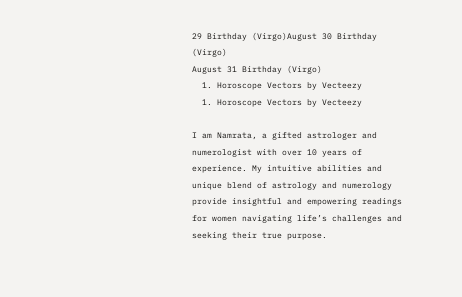29 Birthday (Virgo)August 30 Birthday (Virgo)
August 31 Birthday (Virgo)
  1. Horoscope Vectors by Vecteezy
  1. Horoscope Vectors by Vecteezy

I am Namrata, a gifted astrologer and numerologist with over 10 years of experience. My intuitive abilities and unique blend of astrology and numerology provide insightful and empowering readings for women navigating life’s challenges and seeking their true purpose.